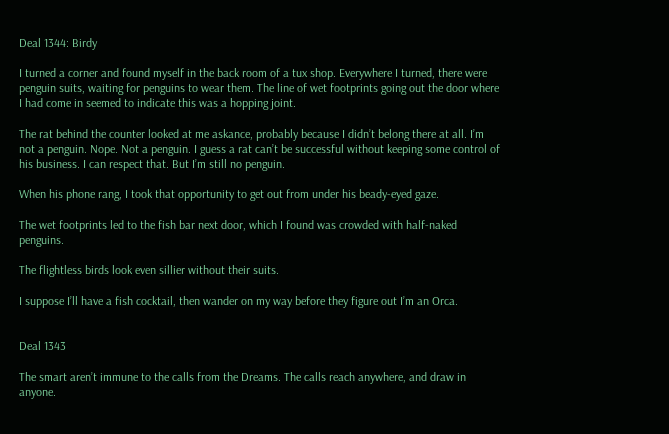Deal 1344: Birdy

I turned a corner and found myself in the back room of a tux shop. Everywhere I turned, there were penguin suits, waiting for penguins to wear them. The line of wet footprints going out the door where I had come in seemed to indicate this was a hopping joint.

The rat behind the counter looked at me askance, probably because I didn’t belong there at all. I’m not a penguin. Nope. Not a penguin. I guess a rat can’t be successful without keeping some control of his business. I can respect that. But I’m still no penguin.

When his phone rang, I took that opportunity to get out from under his beady-eyed gaze.

The wet footprints led to the fish bar next door, which I found was crowded with half-naked penguins.

The flightless birds look even sillier without their suits.

I suppose I’ll have a fish cocktail, then wander on my way before they figure out I’m an Orca.


Deal 1343

The smart aren’t immune to the calls from the Dreams. The calls reach anywhere, and draw in anyone.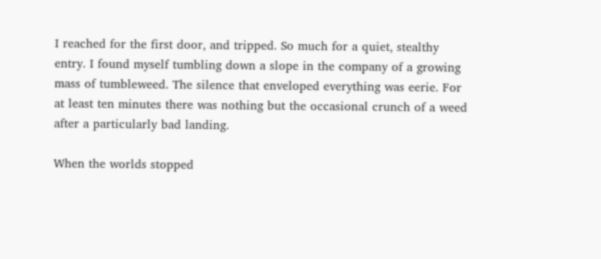I reached for the first door, and tripped. So much for a quiet, stealthy entry. I found myself tumbling down a slope in the company of a growing mass of tumbleweed. The silence that enveloped everything was eerie. For at least ten minutes there was nothing but the occasional crunch of a weed after a particularly bad landing.

When the worlds stopped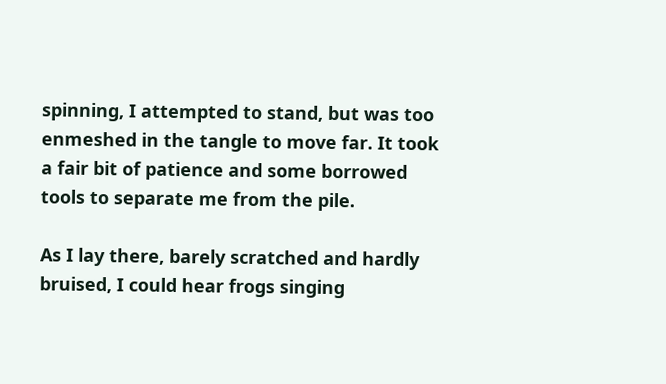spinning, I attempted to stand, but was too enmeshed in the tangle to move far. It took a fair bit of patience and some borrowed tools to separate me from the pile.

As I lay there, barely scratched and hardly bruised, I could hear frogs singing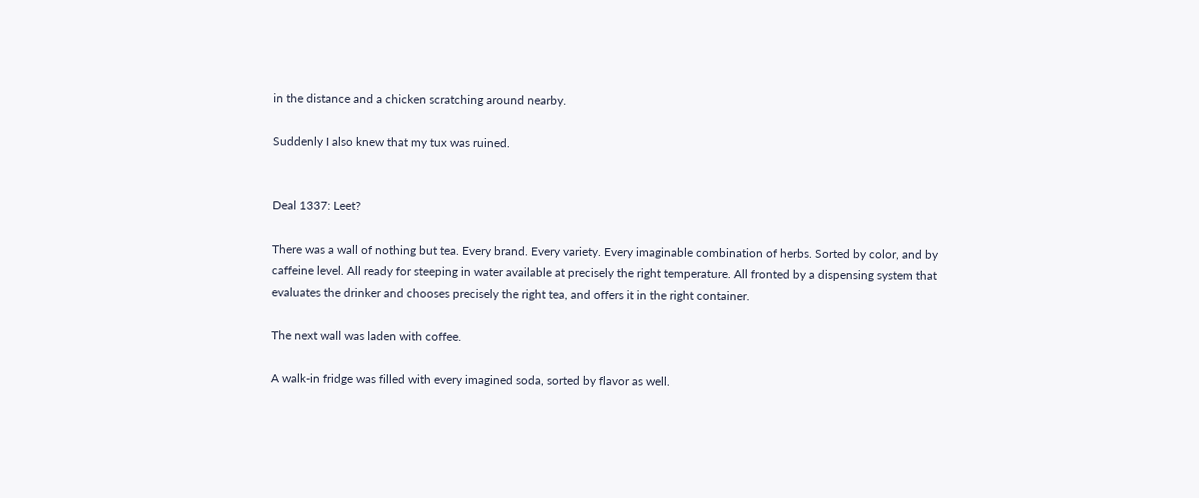in the distance and a chicken scratching around nearby.

Suddenly I also knew that my tux was ruined.


Deal 1337: Leet?

There was a wall of nothing but tea. Every brand. Every variety. Every imaginable combination of herbs. Sorted by color, and by caffeine level. All ready for steeping in water available at precisely the right temperature. All fronted by a dispensing system that evaluates the drinker and chooses precisely the right tea, and offers it in the right container.

The next wall was laden with coffee.

A walk-in fridge was filled with every imagined soda, sorted by flavor as well.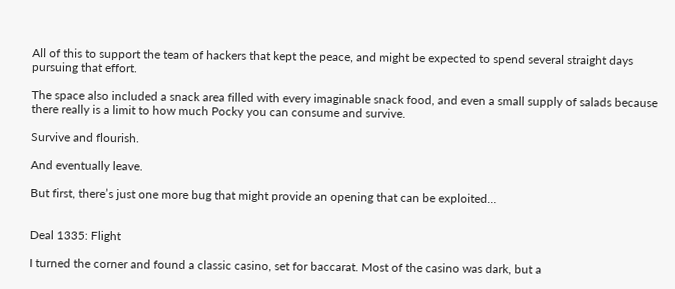All of this to support the team of hackers that kept the peace, and might be expected to spend several straight days pursuing that effort.

The space also included a snack area filled with every imaginable snack food, and even a small supply of salads because there really is a limit to how much Pocky you can consume and survive.

Survive and flourish.

And eventually leave.

But first, there’s just one more bug that might provide an opening that can be exploited…


Deal 1335: Flight

I turned the corner and found a classic casino, set for baccarat. Most of the casino was dark, but a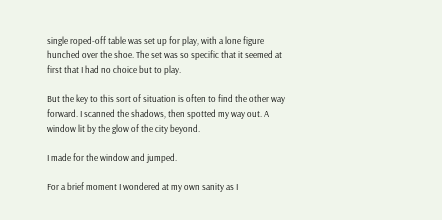single roped-off table was set up for play, with a lone figure hunched over the shoe. The set was so specific that it seemed at first that I had no choice but to play.

But the key to this sort of situation is often to find the other way forward. I scanned the shadows, then spotted my way out. A window lit by the glow of the city beyond.

I made for the window and jumped.

For a brief moment I wondered at my own sanity as I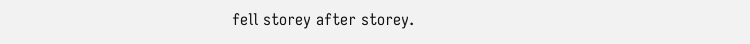fell storey after storey.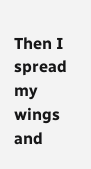Then I spread my wings and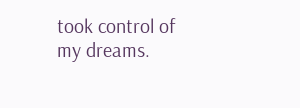took control of my dreams.